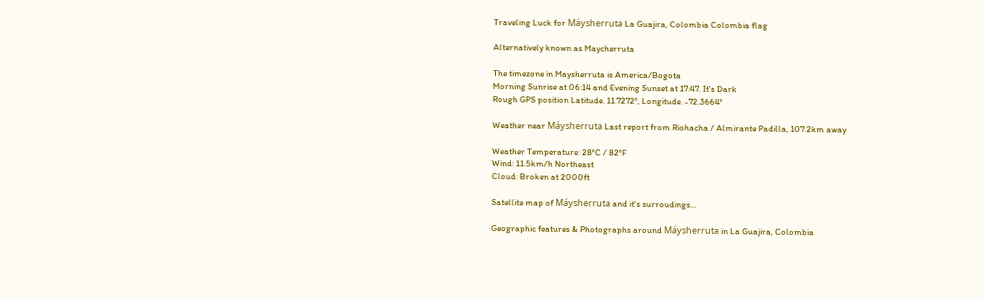Traveling Luck for Máysherruta La Guajira, Colombia Colombia flag

Alternatively known as Maycherruta

The timezone in Maysherruta is America/Bogota
Morning Sunrise at 06:14 and Evening Sunset at 17:47. It's Dark
Rough GPS position Latitude. 11.7272°, Longitude. -72.3664°

Weather near Máysherruta Last report from Riohacha / Almirante Padilla, 107.2km away

Weather Temperature: 28°C / 82°F
Wind: 11.5km/h Northeast
Cloud: Broken at 2000ft

Satellite map of Máysherruta and it's surroudings...

Geographic features & Photographs around Máysherruta in La Guajira, Colombia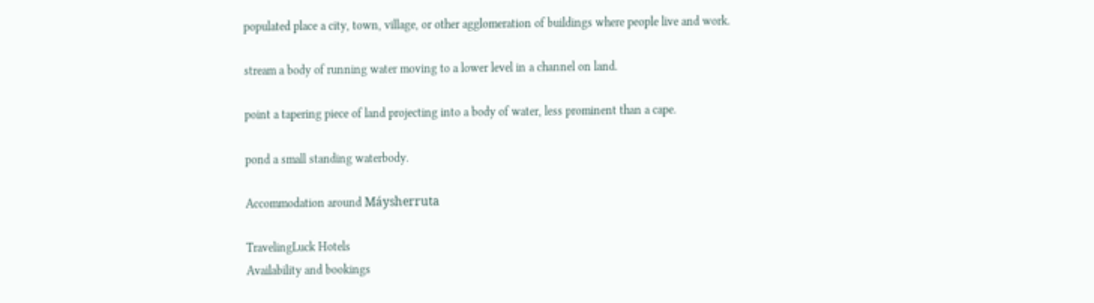populated place a city, town, village, or other agglomeration of buildings where people live and work.

stream a body of running water moving to a lower level in a channel on land.

point a tapering piece of land projecting into a body of water, less prominent than a cape.

pond a small standing waterbody.

Accommodation around Máysherruta

TravelingLuck Hotels
Availability and bookings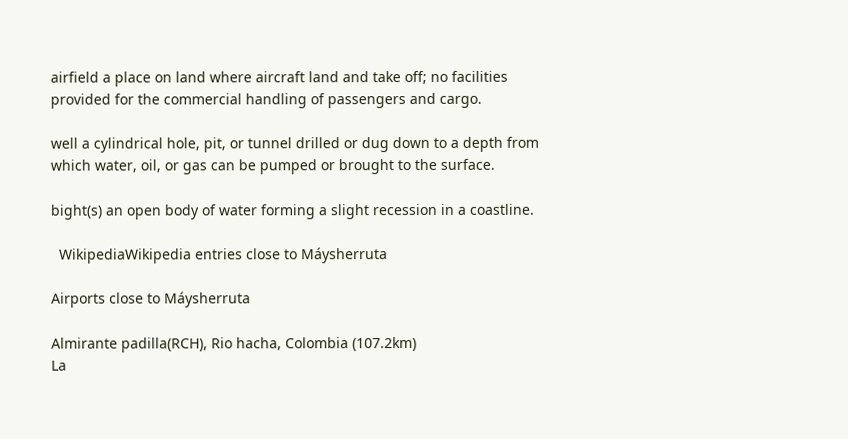airfield a place on land where aircraft land and take off; no facilities provided for the commercial handling of passengers and cargo.

well a cylindrical hole, pit, or tunnel drilled or dug down to a depth from which water, oil, or gas can be pumped or brought to the surface.

bight(s) an open body of water forming a slight recession in a coastline.

  WikipediaWikipedia entries close to Máysherruta

Airports close to Máysherruta

Almirante padilla(RCH), Rio hacha, Colombia (107.2km)
La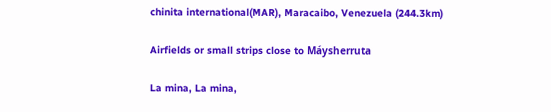chinita international(MAR), Maracaibo, Venezuela (244.3km)

Airfields or small strips close to Máysherruta

La mina, La mina,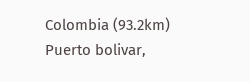Colombia (93.2km)
Puerto bolivar,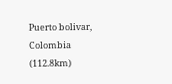Puerto bolivar, Colombia (112.8km)